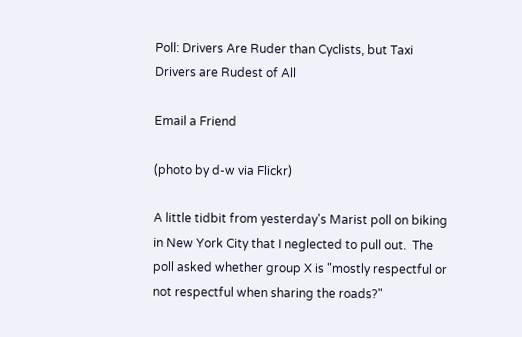Poll: Drivers Are Ruder than Cyclists, but Taxi Drivers are Rudest of All

Email a Friend

(photo by d-w via Flickr)

A little tidbit from yesterday's Marist poll on biking in New York City that I neglected to pull out.  The poll asked whether group X is "mostly respectful or not respectful when sharing the roads?"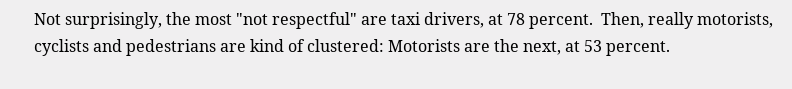Not surprisingly, the most "not respectful" are taxi drivers, at 78 percent.  Then, really motorists, cyclists and pedestrians are kind of clustered: Motorists are the next, at 53 percent.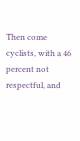Then come cyclists, with a 46 percent not respectful, and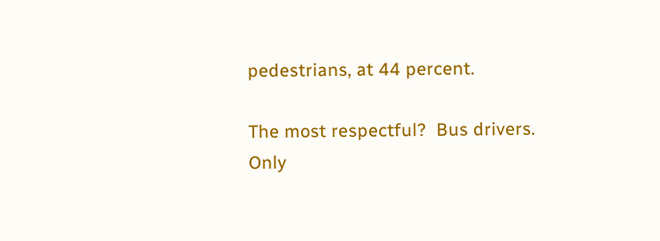pedestrians, at 44 percent.

The most respectful?  Bus drivers.  Only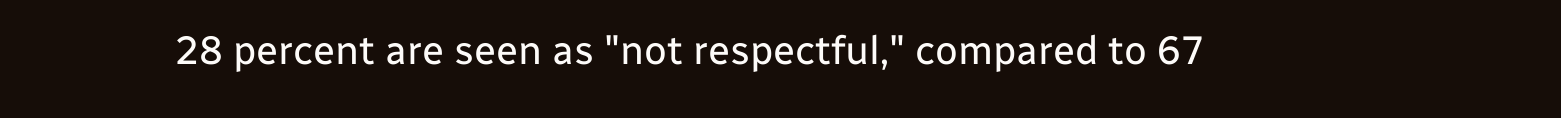28 percent are seen as "not respectful," compared to 67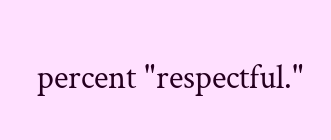percent "respectful."